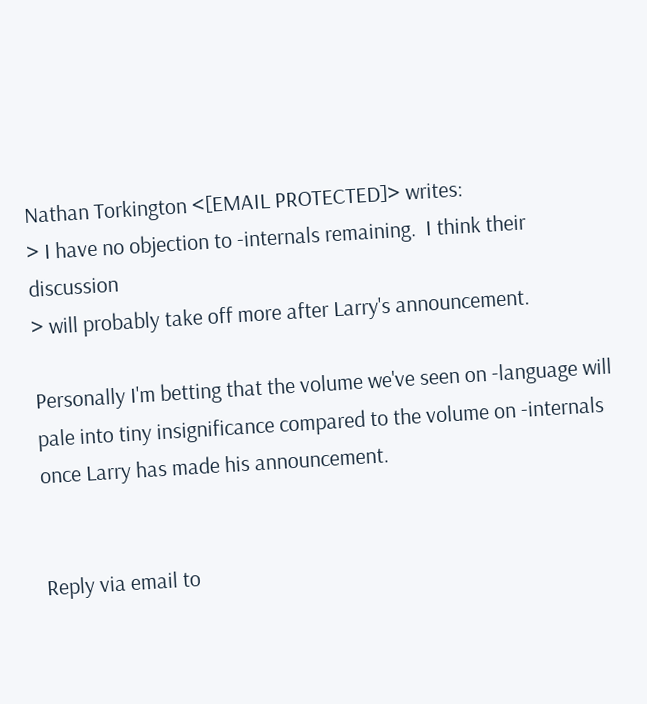Nathan Torkington <[EMAIL PROTECTED]> writes:
> I have no objection to -internals remaining.  I think their discussion
> will probably take off more after Larry's announcement.

Personally I'm betting that the volume we've seen on -language will
pale into tiny insignificance compared to the volume on -internals
once Larry has made his announcement.


Reply via email to